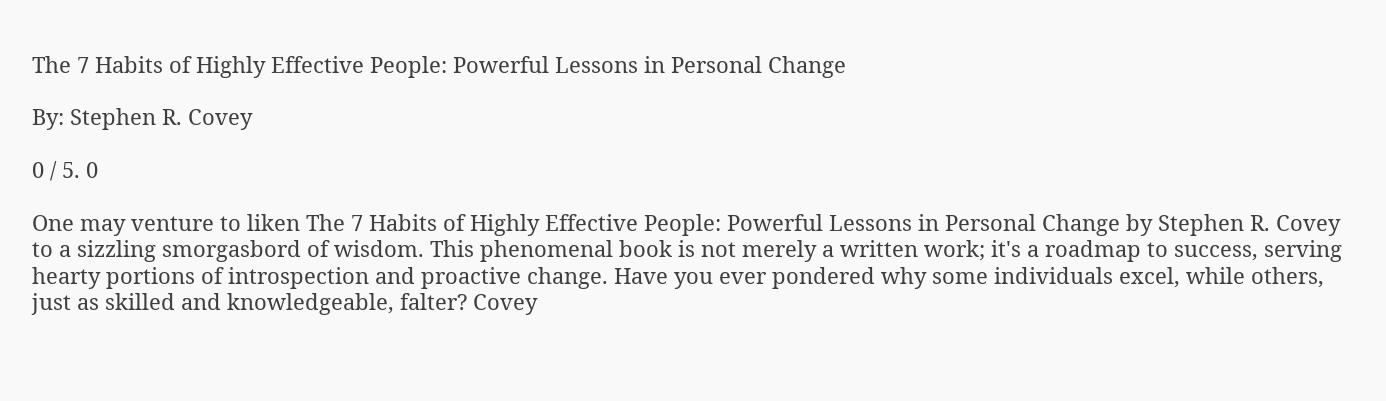The 7 Habits of Highly Effective People: Powerful Lessons in Personal Change

By: Stephen R. Covey

0 / 5. 0

One may venture to liken The 7 Habits of Highly Effective People: Powerful Lessons in Personal Change by Stephen R. Covey to a sizzling smorgasbord of wisdom. This phenomenal book is not merely a written work; it's a roadmap to success, serving hearty portions of introspection and proactive change. Have you ever pondered why some individuals excel, while others, just as skilled and knowledgeable, falter? Covey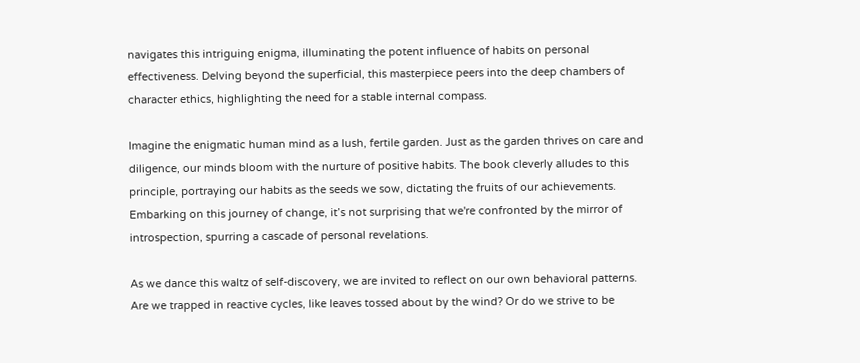navigates this intriguing enigma, illuminating the potent influence of habits on personal effectiveness. Delving beyond the superficial, this masterpiece peers into the deep chambers of character ethics, highlighting the need for a stable internal compass.

Imagine the enigmatic human mind as a lush, fertile garden. Just as the garden thrives on care and diligence, our minds bloom with the nurture of positive habits. The book cleverly alludes to this principle, portraying our habits as the seeds we sow, dictating the fruits of our achievements. Embarking on this journey of change, it’s not surprising that we're confronted by the mirror of introspection, spurring a cascade of personal revelations.

As we dance this waltz of self-discovery, we are invited to reflect on our own behavioral patterns. Are we trapped in reactive cycles, like leaves tossed about by the wind? Or do we strive to be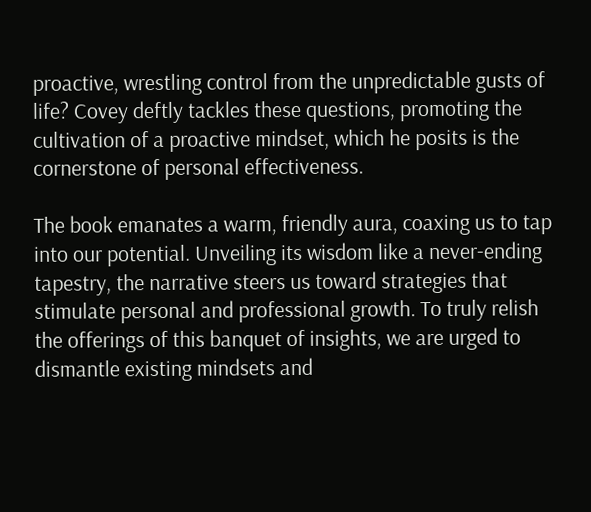proactive, wrestling control from the unpredictable gusts of life? Covey deftly tackles these questions, promoting the cultivation of a proactive mindset, which he posits is the cornerstone of personal effectiveness.

The book emanates a warm, friendly aura, coaxing us to tap into our potential. Unveiling its wisdom like a never-ending tapestry, the narrative steers us toward strategies that stimulate personal and professional growth. To truly relish the offerings of this banquet of insights, we are urged to dismantle existing mindsets and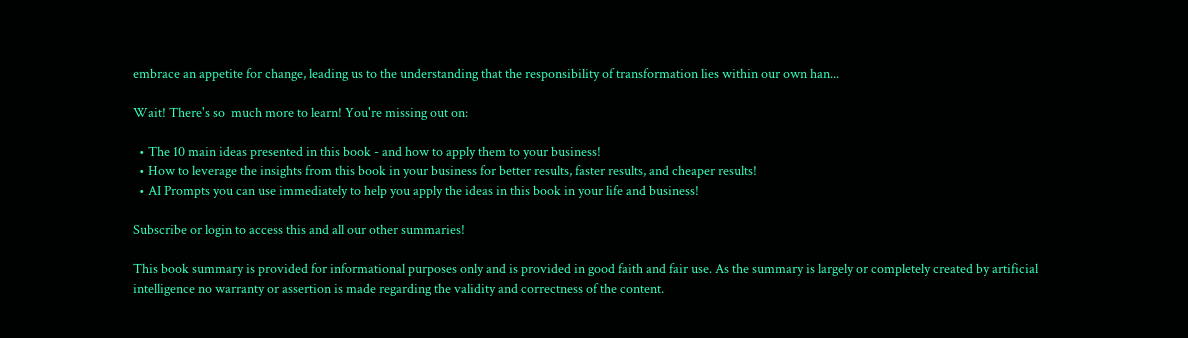embrace an appetite for change, leading us to the understanding that the responsibility of transformation lies within our own han...

Wait! There's so  much more to learn! You're missing out on:

  • The 10 main ideas presented in this book - and how to apply them to your business!
  • How to leverage the insights from this book in your business for better results, faster results, and cheaper results!
  • AI Prompts you can use immediately to help you apply the ideas in this book in your life and business!

Subscribe or login to access this and all our other summaries!

This book summary is provided for informational purposes only and is provided in good faith and fair use. As the summary is largely or completely created by artificial intelligence no warranty or assertion is made regarding the validity and correctness of the content.